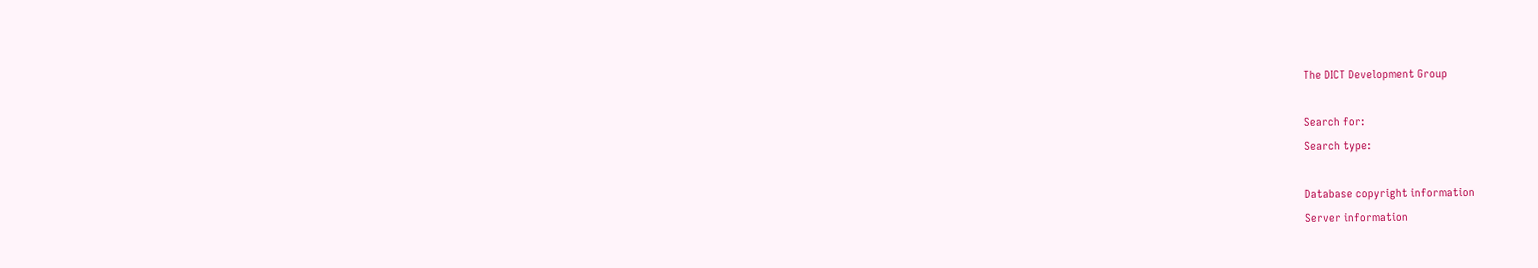The DICT Development Group

Search for:
Search type:

Database copyright information
Server information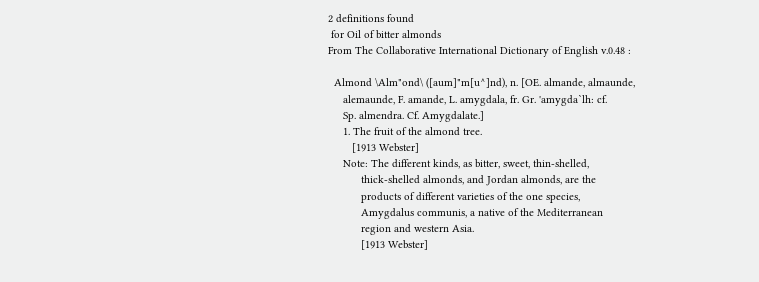2 definitions found
 for Oil of bitter almonds
From The Collaborative International Dictionary of English v.0.48 :

  Almond \Alm"ond\ ([aum]"m[u^]nd), n. [OE. almande, almaunde,
     alemaunde, F. amande, L. amygdala, fr. Gr. 'amygda`lh: cf.
     Sp. almendra. Cf. Amygdalate.]
     1. The fruit of the almond tree.
        [1913 Webster]
     Note: The different kinds, as bitter, sweet, thin-shelled,
           thick-shelled almonds, and Jordan almonds, are the
           products of different varieties of the one species,
           Amygdalus communis, a native of the Mediterranean
           region and western Asia.
           [1913 Webster]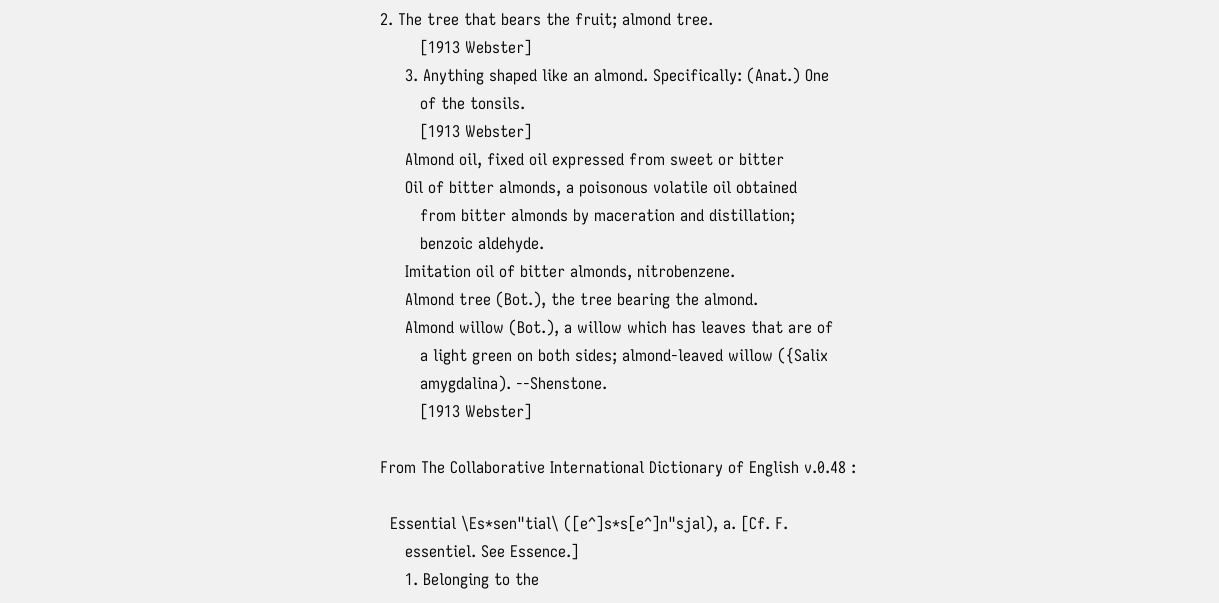2. The tree that bears the fruit; almond tree.
        [1913 Webster]
     3. Anything shaped like an almond. Specifically: (Anat.) One
        of the tonsils.
        [1913 Webster]
     Almond oil, fixed oil expressed from sweet or bitter
     Oil of bitter almonds, a poisonous volatile oil obtained
        from bitter almonds by maceration and distillation;
        benzoic aldehyde.
     Imitation oil of bitter almonds, nitrobenzene.
     Almond tree (Bot.), the tree bearing the almond.
     Almond willow (Bot.), a willow which has leaves that are of
        a light green on both sides; almond-leaved willow ({Salix
        amygdalina). --Shenstone.
        [1913 Webster]

From The Collaborative International Dictionary of English v.0.48 :

  Essential \Es*sen"tial\ ([e^]s*s[e^]n"sjal), a. [Cf. F.
     essentiel. See Essence.]
     1. Belonging to the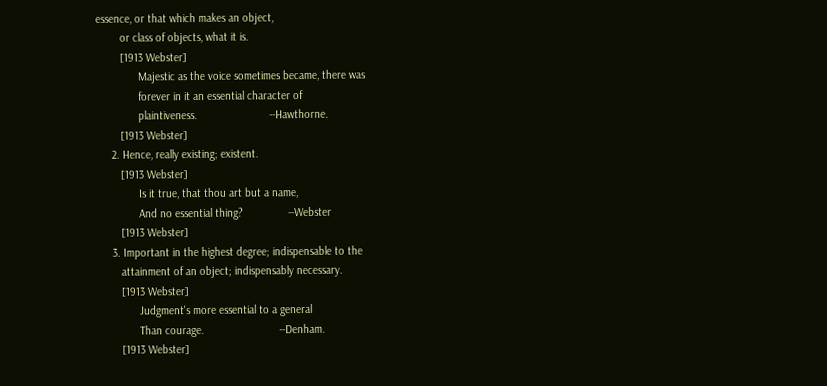essence, or that which makes an object,
        or class of objects, what it is.
        [1913 Webster]
              Majestic as the voice sometimes became, there was
              forever in it an essential character of
              plaintiveness.                        --Hawthorne.
        [1913 Webster]
     2. Hence, really existing; existent.
        [1913 Webster]
              Is it true, that thou art but a name,
              And no essential thing?               --Webster
        [1913 Webster]
     3. Important in the highest degree; indispensable to the
        attainment of an object; indispensably necessary.
        [1913 Webster]
              Judgment's more essential to a general
              Than courage.                         --Denham.
        [1913 Webster]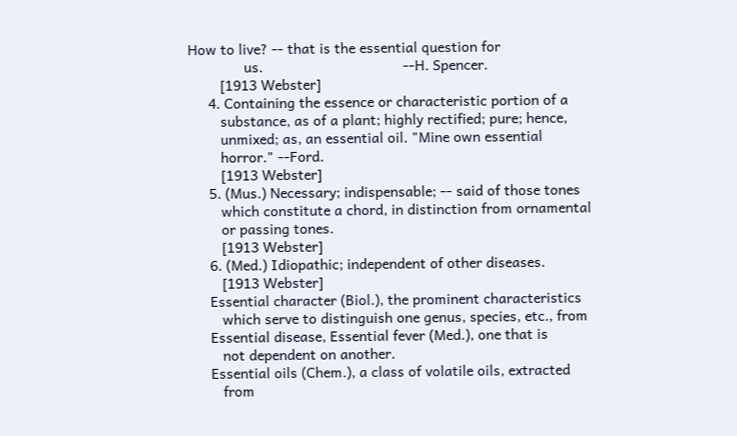How to live? -- that is the essential question for
              us.                                   --H. Spencer.
        [1913 Webster]
     4. Containing the essence or characteristic portion of a
        substance, as of a plant; highly rectified; pure; hence,
        unmixed; as, an essential oil. "Mine own essential
        horror." --Ford.
        [1913 Webster]
     5. (Mus.) Necessary; indispensable; -- said of those tones
        which constitute a chord, in distinction from ornamental
        or passing tones.
        [1913 Webster]
     6. (Med.) Idiopathic; independent of other diseases.
        [1913 Webster]
     Essential character (Biol.), the prominent characteristics
        which serve to distinguish one genus, species, etc., from
     Essential disease, Essential fever (Med.), one that is
        not dependent on another.
     Essential oils (Chem.), a class of volatile oils, extracted
        from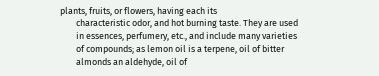plants, fruits, or flowers, having each its
        characteristic odor, and hot burning taste. They are used
        in essences, perfumery, etc., and include many varieties
        of compounds; as lemon oil is a terpene, oil of bitter
        almonds an aldehyde, oil of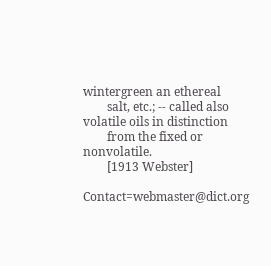wintergreen an ethereal
        salt, etc.; -- called also volatile oils in distinction
        from the fixed or nonvolatile.
        [1913 Webster]

Contact=webmaster@dict.org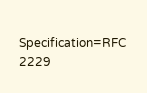Specification=RFC 2229